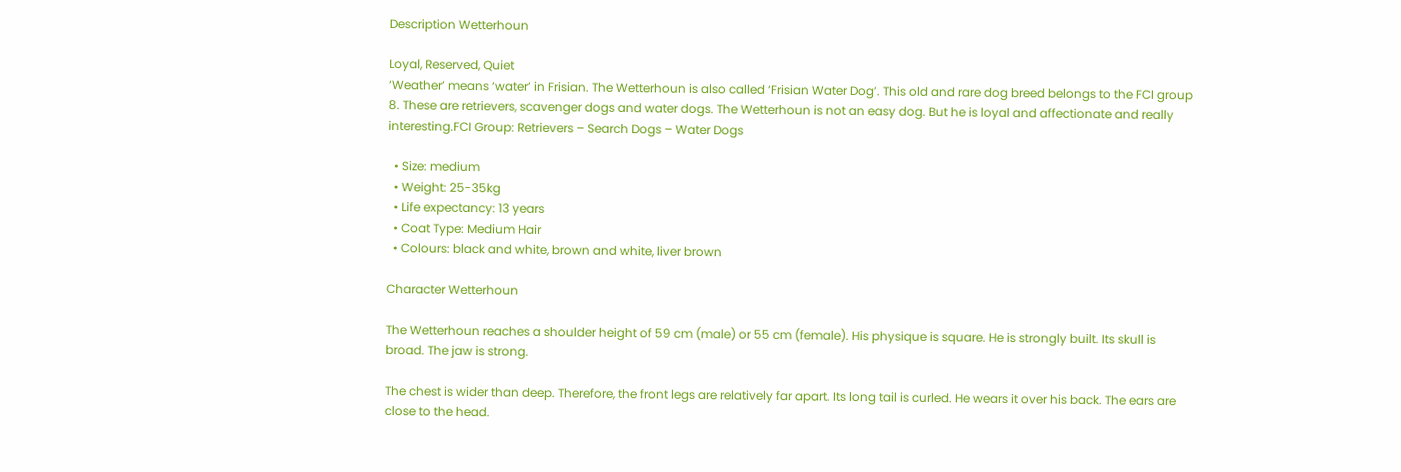Description Wetterhoun

Loyal, Reserved, Quiet
‘Weather’ means ‘water’ in Frisian. The Wetterhoun is also called ‘Frisian Water Dog’. This old and rare dog breed belongs to the FCI group 8. These are retrievers, scavenger dogs and water dogs. The Wetterhoun is not an easy dog. But he is loyal and affectionate and really interesting.FCI Group: Retrievers – Search Dogs – Water Dogs

  • Size: medium
  • Weight: 25-35kg
  • Life expectancy: 13 years
  • Coat Type: Medium Hair
  • Colours: black and white, brown and white, liver brown

Character Wetterhoun

The Wetterhoun reaches a shoulder height of 59 cm (male) or 55 cm (female). His physique is square. He is strongly built. Its skull is broad. The jaw is strong.

The chest is wider than deep. Therefore, the front legs are relatively far apart. Its long tail is curled. He wears it over his back. The ears are close to the head.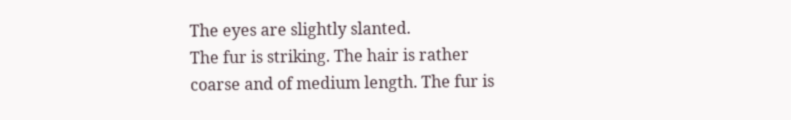The eyes are slightly slanted.
The fur is striking. The hair is rather coarse and of medium length. The fur is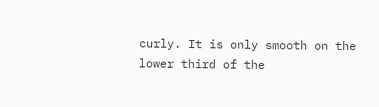curly. It is only smooth on the lower third of the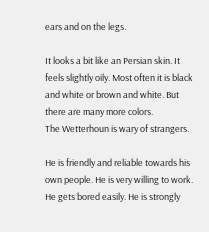ears and on the legs.

It looks a bit like an Persian skin. It feels slightly oily. Most often it is black and white or brown and white. But there are many more colors.
The Wetterhoun is wary of strangers.

He is friendly and reliable towards his own people. He is very willing to work. He gets bored easily. He is strongly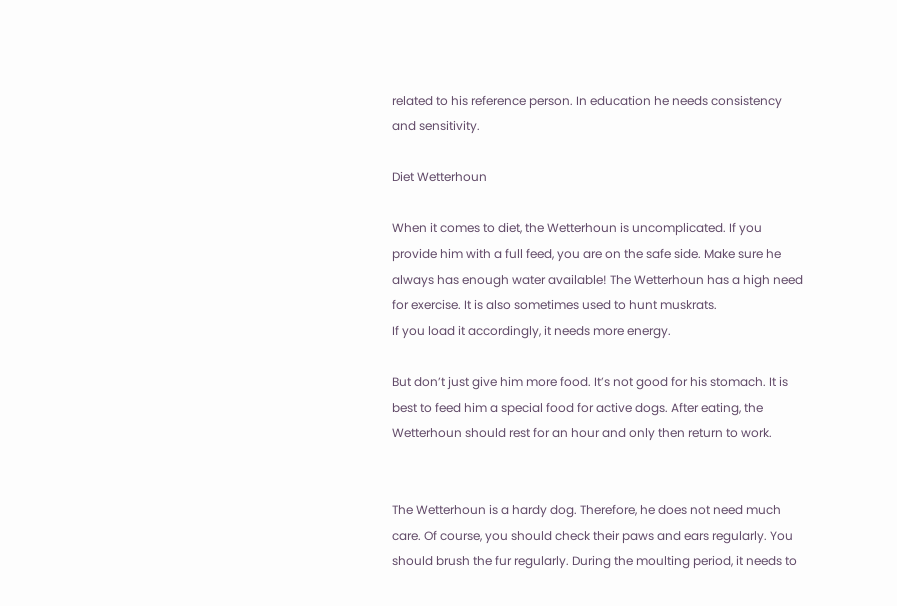related to his reference person. In education he needs consistency and sensitivity.

Diet Wetterhoun

When it comes to diet, the Wetterhoun is uncomplicated. If you provide him with a full feed, you are on the safe side. Make sure he always has enough water available! The Wetterhoun has a high need for exercise. It is also sometimes used to hunt muskrats.
If you load it accordingly, it needs more energy.

But don’t just give him more food. It’s not good for his stomach. It is best to feed him a special food for active dogs. After eating, the Wetterhoun should rest for an hour and only then return to work.


The Wetterhoun is a hardy dog. Therefore, he does not need much care. Of course, you should check their paws and ears regularly. You should brush the fur regularly. During the moulting period, it needs to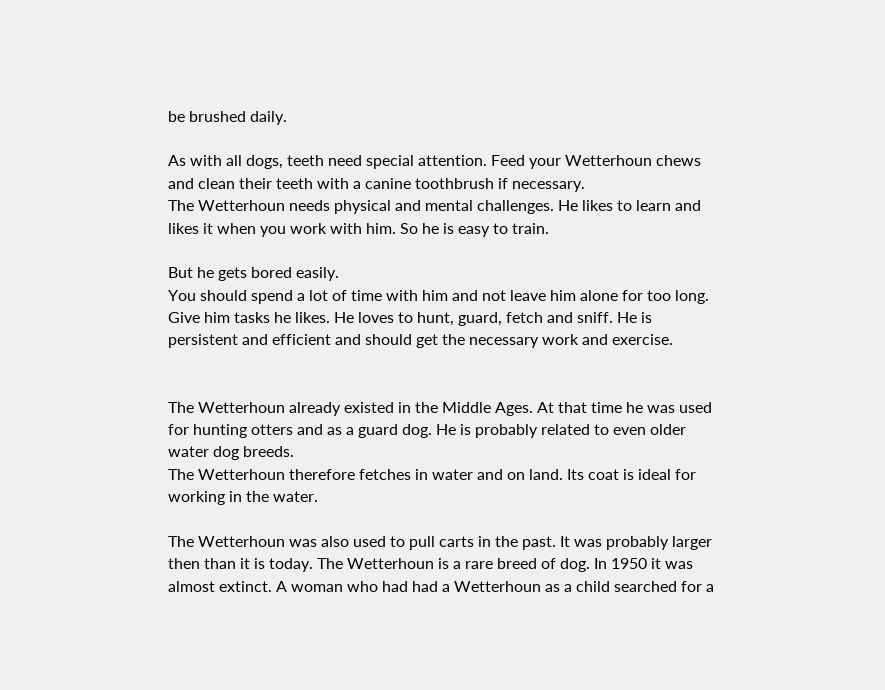be brushed daily.

As with all dogs, teeth need special attention. Feed your Wetterhoun chews and clean their teeth with a canine toothbrush if necessary.
The Wetterhoun needs physical and mental challenges. He likes to learn and likes it when you work with him. So he is easy to train.

But he gets bored easily.
You should spend a lot of time with him and not leave him alone for too long. Give him tasks he likes. He loves to hunt, guard, fetch and sniff. He is persistent and efficient and should get the necessary work and exercise.


The Wetterhoun already existed in the Middle Ages. At that time he was used for hunting otters and as a guard dog. He is probably related to even older water dog breeds.
The Wetterhoun therefore fetches in water and on land. Its coat is ideal for working in the water.

The Wetterhoun was also used to pull carts in the past. It was probably larger then than it is today. The Wetterhoun is a rare breed of dog. In 1950 it was almost extinct. A woman who had had a Wetterhoun as a child searched for a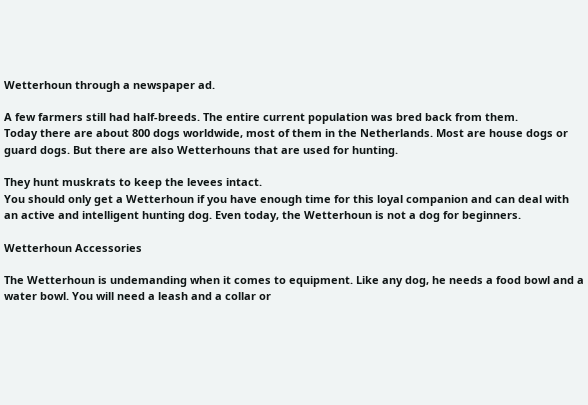Wetterhoun through a newspaper ad.

A few farmers still had half-breeds. The entire current population was bred back from them.
Today there are about 800 dogs worldwide, most of them in the Netherlands. Most are house dogs or guard dogs. But there are also Wetterhouns that are used for hunting.

They hunt muskrats to keep the levees intact.
You should only get a Wetterhoun if you have enough time for this loyal companion and can deal with an active and intelligent hunting dog. Even today, the Wetterhoun is not a dog for beginners.

Wetterhoun Accessories

The Wetterhoun is undemanding when it comes to equipment. Like any dog, he needs a food bowl and a water bowl. You will need a leash and a collar or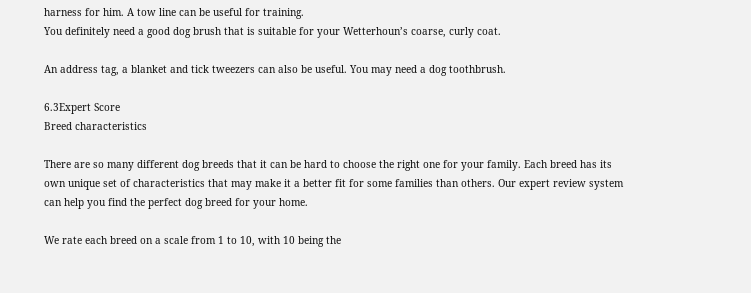harness for him. A tow line can be useful for training.
You definitely need a good dog brush that is suitable for your Wetterhoun’s coarse, curly coat.

An address tag, a blanket and tick tweezers can also be useful. You may need a dog toothbrush.

6.3Expert Score
Breed characteristics

There are so many different dog breeds that it can be hard to choose the right one for your family. Each breed has its own unique set of characteristics that may make it a better fit for some families than others. Our expert review system can help you find the perfect dog breed for your home.

We rate each breed on a scale from 1 to 10, with 10 being the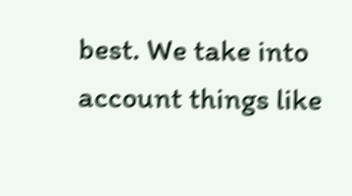best. We take into account things like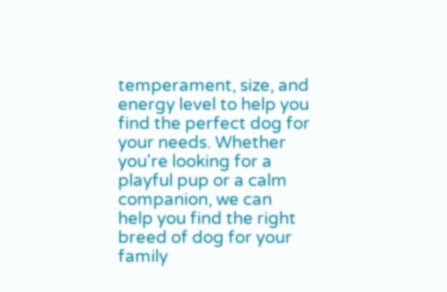temperament, size, and energy level to help you find the perfect dog for your needs. Whether you're looking for a playful pup or a calm companion, we can help you find the right breed of dog for your family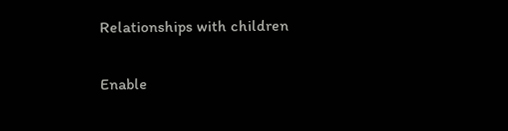Relationships with children

Enable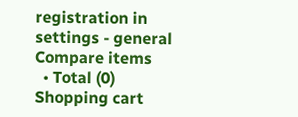registration in settings - general
Compare items
  • Total (0)
Shopping cart